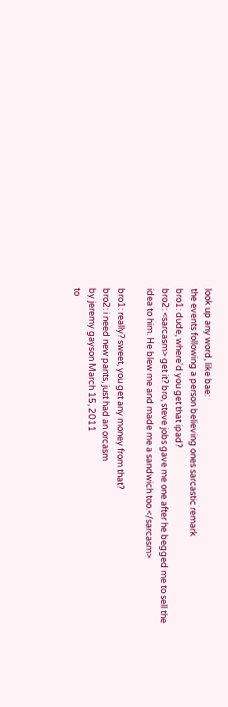look up any word, like bae:
the events following a person believing ones sarcastic remark
bro1: dude, where'd you get that ipad?
bro2: <sarcasm> get it? bro, steve jobs gave me one after he begged me to sell the idea to him. He blew me and made me a sandwich too.</sarcasm>

bro1: really? sweet, you get any money from that?
bro2: i need new pants, just had an orcasm
by jeremy gayson March 15, 2011
to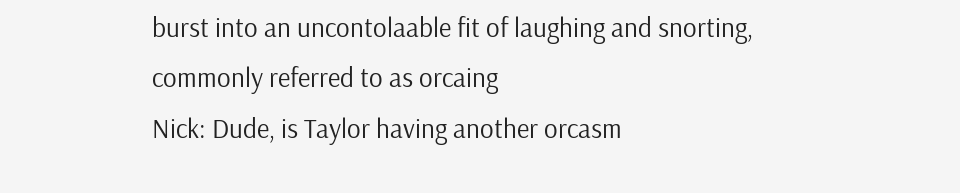burst into an uncontolaable fit of laughing and snorting, commonly referred to as orcaing
Nick: Dude, is Taylor having another orcasm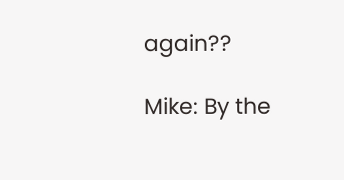again??

Mike: By the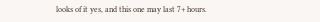looks of it yes, and this one may last 7+ hours.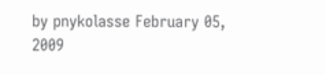by pnykolasse February 05, 2009